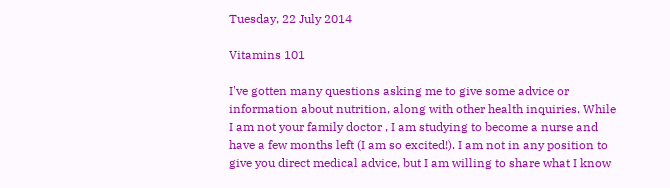Tuesday, 22 July 2014

Vitamins 101

I've gotten many questions asking me to give some advice or information about nutrition, along with other health inquiries. While I am not your family doctor , I am studying to become a nurse and have a few months left (I am so excited!). I am not in any position to give you direct medical advice, but I am willing to share what I know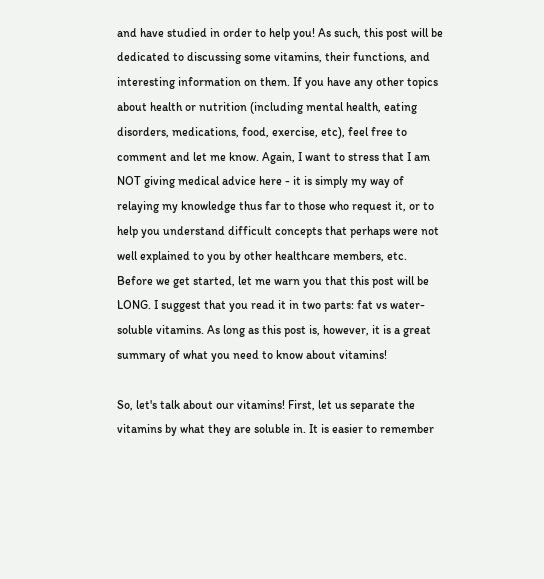and have studied in order to help you! As such, this post will be dedicated to discussing some vitamins, their functions, and interesting information on them. If you have any other topics about health or nutrition (including mental health, eating disorders, medications, food, exercise, etc), feel free to comment and let me know. Again, I want to stress that I am NOT giving medical advice here - it is simply my way of relaying my knowledge thus far to those who request it, or to help you understand difficult concepts that perhaps were not well explained to you by other healthcare members, etc. Before we get started, let me warn you that this post will be LONG. I suggest that you read it in two parts: fat vs water-soluble vitamins. As long as this post is, however, it is a great summary of what you need to know about vitamins!

So, let's talk about our vitamins! First, let us separate the vitamins by what they are soluble in. It is easier to remember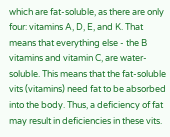which are fat-soluble, as there are only four: vitamins A, D, E, and K. That means that everything else - the B vitamins and vitamin C, are water-soluble. This means that the fat-soluble vits (vitamins) need fat to be absorbed into the body. Thus, a deficiency of fat may result in deficiencies in these vits.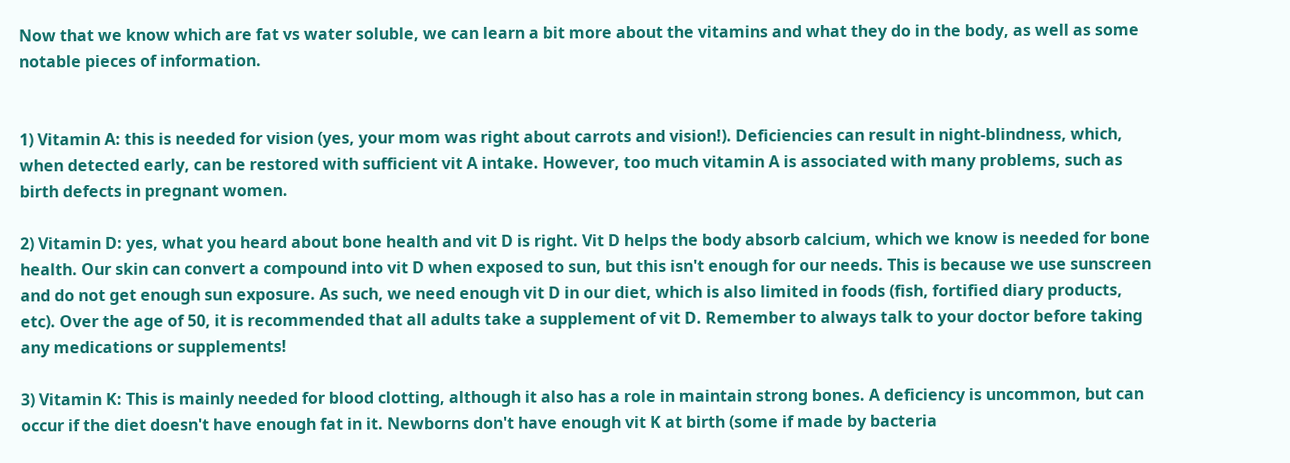Now that we know which are fat vs water soluble, we can learn a bit more about the vitamins and what they do in the body, as well as some notable pieces of information.


1) Vitamin A: this is needed for vision (yes, your mom was right about carrots and vision!). Deficiencies can result in night-blindness, which, when detected early, can be restored with sufficient vit A intake. However, too much vitamin A is associated with many problems, such as birth defects in pregnant women.

2) Vitamin D: yes, what you heard about bone health and vit D is right. Vit D helps the body absorb calcium, which we know is needed for bone health. Our skin can convert a compound into vit D when exposed to sun, but this isn't enough for our needs. This is because we use sunscreen and do not get enough sun exposure. As such, we need enough vit D in our diet, which is also limited in foods (fish, fortified diary products, etc). Over the age of 50, it is recommended that all adults take a supplement of vit D. Remember to always talk to your doctor before taking any medications or supplements!

3) Vitamin K: This is mainly needed for blood clotting, although it also has a role in maintain strong bones. A deficiency is uncommon, but can occur if the diet doesn't have enough fat in it. Newborns don't have enough vit K at birth (some if made by bacteria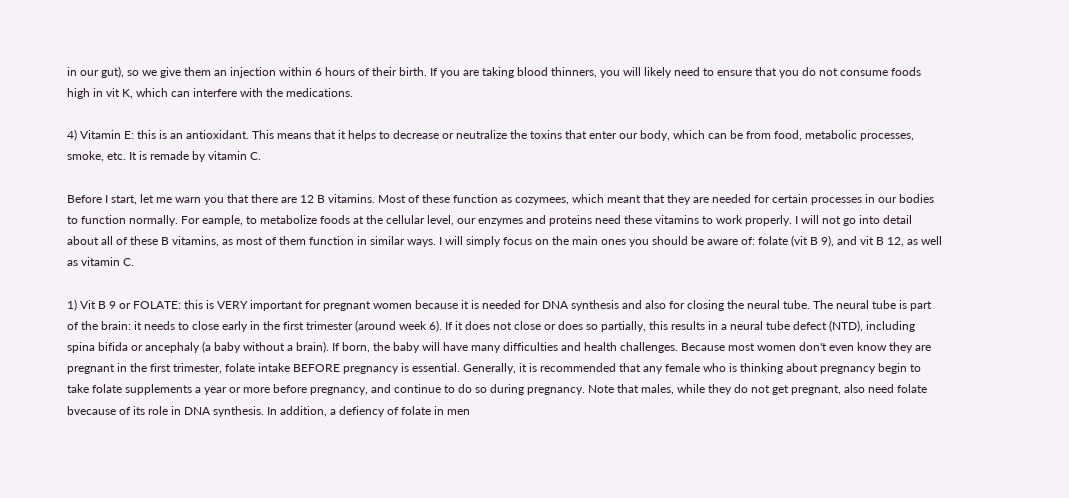in our gut), so we give them an injection within 6 hours of their birth. If you are taking blood thinners, you will likely need to ensure that you do not consume foods high in vit K, which can interfere with the medications.

4) Vitamin E: this is an antioxidant. This means that it helps to decrease or neutralize the toxins that enter our body, which can be from food, metabolic processes, smoke, etc. It is remade by vitamin C.

Before I start, let me warn you that there are 12 B vitamins. Most of these function as cozymees, which meant that they are needed for certain processes in our bodies to function normally. For eample, to metabolize foods at the cellular level, our enzymes and proteins need these vitamins to work properly. I will not go into detail about all of these B vitamins, as most of them function in similar ways. I will simply focus on the main ones you should be aware of: folate (vit B 9), and vit B 12, as well as vitamin C.

1) Vit B 9 or FOLATE: this is VERY important for pregnant women because it is needed for DNA synthesis and also for closing the neural tube. The neural tube is part of the brain: it needs to close early in the first trimester (around week 6). If it does not close or does so partially, this results in a neural tube defect (NTD), including spina bifida or ancephaly (a baby without a brain). If born, the baby will have many difficulties and health challenges. Because most women don't even know they are pregnant in the first trimester, folate intake BEFORE pregnancy is essential. Generally, it is recommended that any female who is thinking about pregnancy begin to take folate supplements a year or more before pregnancy, and continue to do so during pregnancy. Note that males, while they do not get pregnant, also need folate bvecause of its role in DNA synthesis. In addition, a defiency of folate in men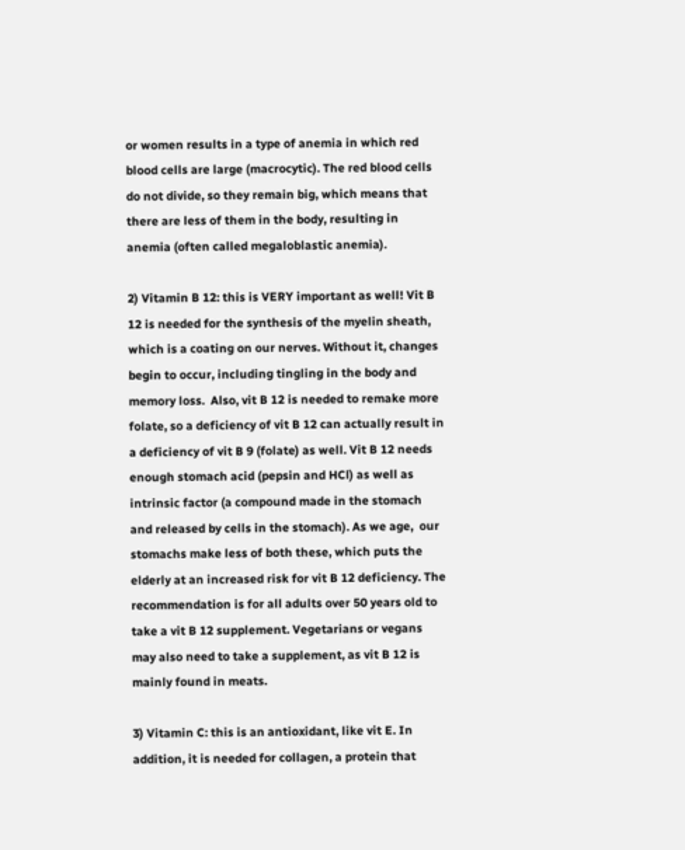or women results in a type of anemia in which red blood cells are large (macrocytic). The red blood cells do not divide, so they remain big, which means that there are less of them in the body, resulting in anemia (often called megaloblastic anemia).

2) Vitamin B 12: this is VERY important as well! Vit B 12 is needed for the synthesis of the myelin sheath, which is a coating on our nerves. Without it, changes begin to occur, including tingling in the body and memory loss.  Also, vit B 12 is needed to remake more folate, so a deficiency of vit B 12 can actually result in a deficiency of vit B 9 (folate) as well. Vit B 12 needs enough stomach acid (pepsin and HCl) as well as intrinsic factor (a compound made in the stomach and released by cells in the stomach). As we age,  our stomachs make less of both these, which puts the elderly at an increased risk for vit B 12 deficiency. The recommendation is for all adults over 50 years old to take a vit B 12 supplement. Vegetarians or vegans may also need to take a supplement, as vit B 12 is mainly found in meats.

3) Vitamin C: this is an antioxidant, like vit E. In addition, it is needed for collagen, a protein that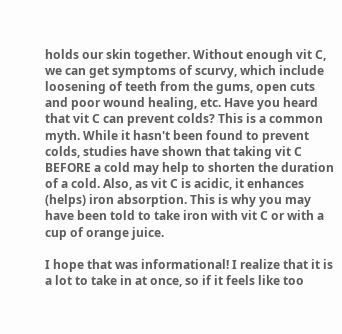holds our skin together. Without enough vit C, we can get symptoms of scurvy, which include loosening of teeth from the gums, open cuts and poor wound healing, etc. Have you heard that vit C can prevent colds? This is a common myth. While it hasn't been found to prevent colds, studies have shown that taking vit C BEFORE a cold may help to shorten the duration of a cold. Also, as vit C is acidic, it enhances (helps) iron absorption. This is why you may have been told to take iron with vit C or with a cup of orange juice.

I hope that was informational! I realize that it is a lot to take in at once, so if it feels like too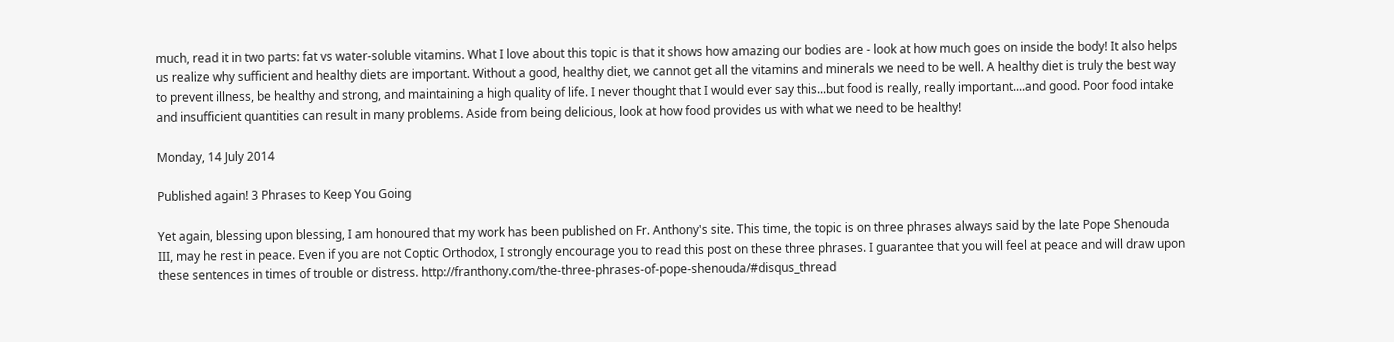much, read it in two parts: fat vs water-soluble vitamins. What I love about this topic is that it shows how amazing our bodies are - look at how much goes on inside the body! It also helps us realize why sufficient and healthy diets are important. Without a good, healthy diet, we cannot get all the vitamins and minerals we need to be well. A healthy diet is truly the best way to prevent illness, be healthy and strong, and maintaining a high quality of life. I never thought that I would ever say this...but food is really, really important....and good. Poor food intake and insufficient quantities can result in many problems. Aside from being delicious, look at how food provides us with what we need to be healthy!

Monday, 14 July 2014

Published again! 3 Phrases to Keep You Going

Yet again, blessing upon blessing, I am honoured that my work has been published on Fr. Anthony's site. This time, the topic is on three phrases always said by the late Pope Shenouda III, may he rest in peace. Even if you are not Coptic Orthodox, I strongly encourage you to read this post on these three phrases. I guarantee that you will feel at peace and will draw upon these sentences in times of trouble or distress. http://franthony.com/the-three-phrases-of-pope-shenouda/#disqus_thread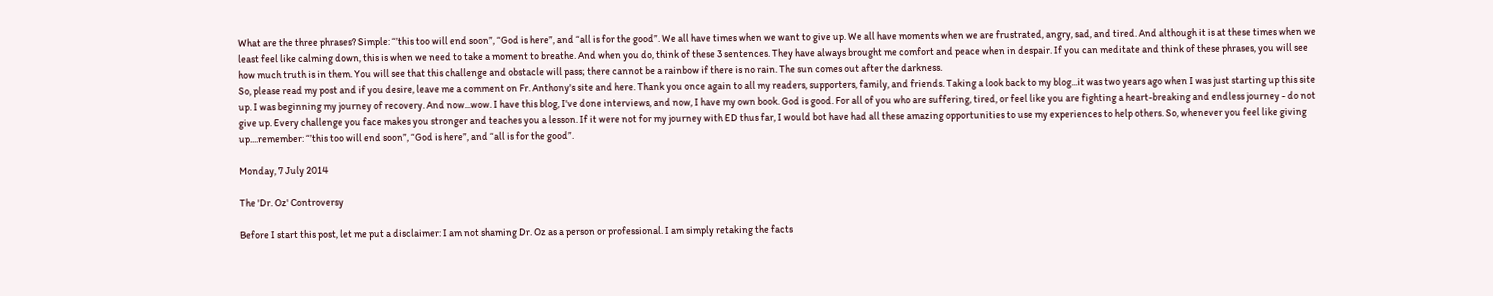What are the three phrases? Simple: “’this too will end soon”, “God is here”, and “all is for the good”. We all have times when we want to give up. We all have moments when we are frustrated, angry, sad, and tired. And although it is at these times when we least feel like calming down, this is when we need to take a moment to breathe. And when you do, think of these 3 sentences. They have always brought me comfort and peace when in despair. If you can meditate and think of these phrases, you will see how much truth is in them. You will see that this challenge and obstacle will pass; there cannot be a rainbow if there is no rain. The sun comes out after the darkness.
So, please read my post and if you desire, leave me a comment on Fr. Anthony's site and here. Thank you once again to all my readers, supporters, family, and friends. Taking a look back to my blog...it was two years ago when I was just starting up this site up. I was beginning my journey of recovery. And now...wow. I have this blog, I've done interviews, and now, I have my own book. God is good. For all of you who are suffering, tired, or feel like you are fighting a heart-breaking and endless journey - do not give up. Every challenge you face makes you stronger and teaches you a lesson. If it were not for my journey with ED thus far, I would bot have had all these amazing opportunities to use my experiences to help others. So, whenever you feel like giving up....remember: “’this too will end soon”, “God is here”, and “all is for the good”.

Monday, 7 July 2014

The 'Dr. Oz' Controversy

Before I start this post, let me put a disclaimer: I am not shaming Dr. Oz as a person or professional. I am simply retaking the facts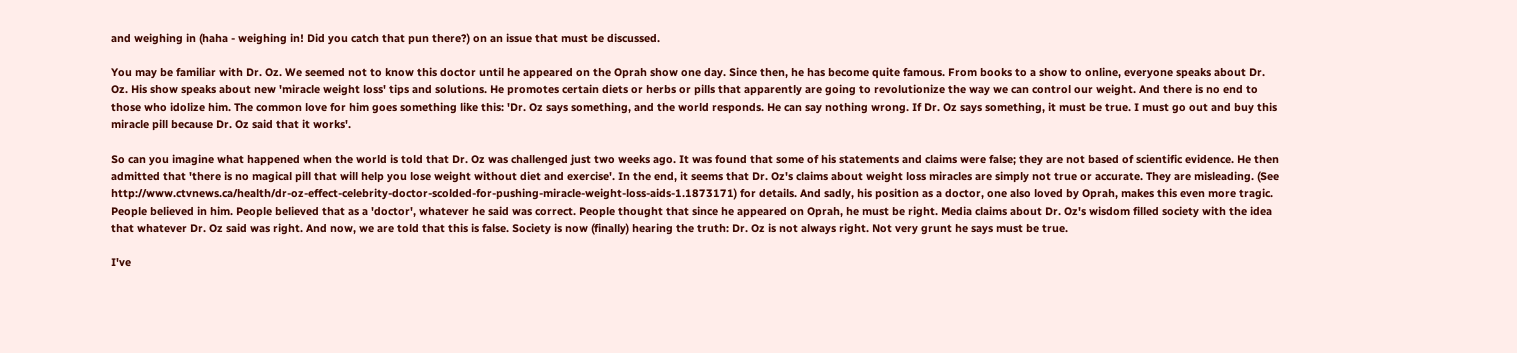and weighing in (haha - weighing in! Did you catch that pun there?) on an issue that must be discussed.

You may be familiar with Dr. Oz. We seemed not to know this doctor until he appeared on the Oprah show one day. Since then, he has become quite famous. From books to a show to online, everyone speaks about Dr. Oz. His show speaks about new 'miracle weight loss' tips and solutions. He promotes certain diets or herbs or pills that apparently are going to revolutionize the way we can control our weight. And there is no end to those who idolize him. The common love for him goes something like this: 'Dr. Oz says something, and the world responds. He can say nothing wrong. If Dr. Oz says something, it must be true. I must go out and buy this miracle pill because Dr. Oz said that it works'.

So can you imagine what happened when the world is told that Dr. Oz was challenged just two weeks ago. It was found that some of his statements and claims were false; they are not based of scientific evidence. He then admitted that 'there is no magical pill that will help you lose weight without diet and exercise'. In the end, it seems that Dr. Oz's claims about weight loss miracles are simply not true or accurate. They are misleading. (See
http://www.ctvnews.ca/health/dr-oz-effect-celebrity-doctor-scolded-for-pushing-miracle-weight-loss-aids-1.1873171) for details. And sadly, his position as a doctor, one also loved by Oprah, makes this even more tragic. People believed in him. People believed that as a 'doctor', whatever he said was correct. People thought that since he appeared on Oprah, he must be right. Media claims about Dr. Oz's wisdom filled society with the idea that whatever Dr. Oz said was right. And now, we are told that this is false. Society is now (finally) hearing the truth: Dr. Oz is not always right. Not very grunt he says must be true.

I've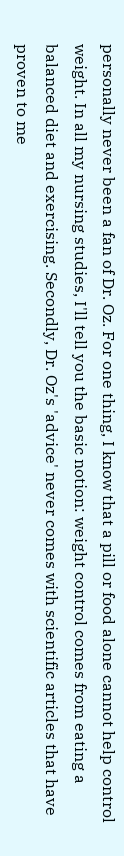personally never been a fan of Dr. Oz. For one thing, I know that a pill or food alone cannot help control weight. In all my nursing studies, I'll tell you the basic notion: weight control comes from eating a balanced diet and exercising. Secondly, Dr. Oz's 'advice' never comes with scientific articles that have proven to me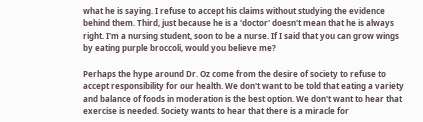what he is saying. I refuse to accept his claims without studying the evidence behind them. Third, just because he is a 'doctor' doesn't mean that he is always right. I'm a nursing student, soon to be a nurse. If I said that you can grow wings by eating purple broccoli, would you believe me?

Perhaps the hype around Dr. Oz come from the desire of society to refuse to accept responsibility for our health. We don't want to be told that eating a variety and balance of foods in moderation is the best option. We don't want to hear that exercise is needed. Society wants to hear that there is a miracle for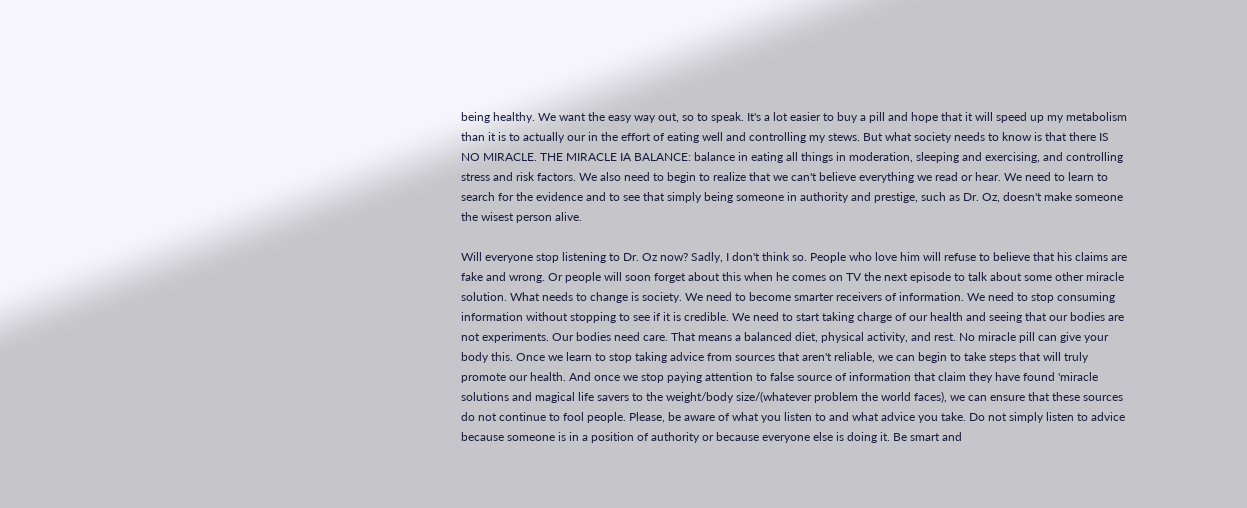being healthy. We want the easy way out, so to speak. It's a lot easier to buy a pill and hope that it will speed up my metabolism than it is to actually our in the effort of eating well and controlling my stews. But what society needs to know is that there IS NO MIRACLE. THE MIRACLE IA BALANCE: balance in eating all things in moderation, sleeping and exercising, and controlling stress and risk factors. We also need to begin to realize that we can't believe everything we read or hear. We need to learn to search for the evidence and to see that simply being someone in authority and prestige, such as Dr. Oz, doesn't make someone the wisest person alive.

Will everyone stop listening to Dr. Oz now? Sadly, I don't think so. People who love him will refuse to believe that his claims are fake and wrong. Or people will soon forget about this when he comes on TV the next episode to talk about some other miracle solution. What needs to change is society. We need to become smarter receivers of information. We need to stop consuming information without stopping to see if it is credible. We need to start taking charge of our health and seeing that our bodies are not experiments. Our bodies need care. That means a balanced diet, physical activity, and rest. No miracle pill can give your body this. Once we learn to stop taking advice from sources that aren't reliable, we can begin to take steps that will truly promote our health. And once we stop paying attention to false source of information that claim they have found 'miracle solutions and magical life savers to the weight/body size/(whatever problem the world faces), we can ensure that these sources do not continue to fool people. Please, be aware of what you listen to and what advice you take. Do not simply listen to advice because someone is in a position of authority or because everyone else is doing it. Be smart and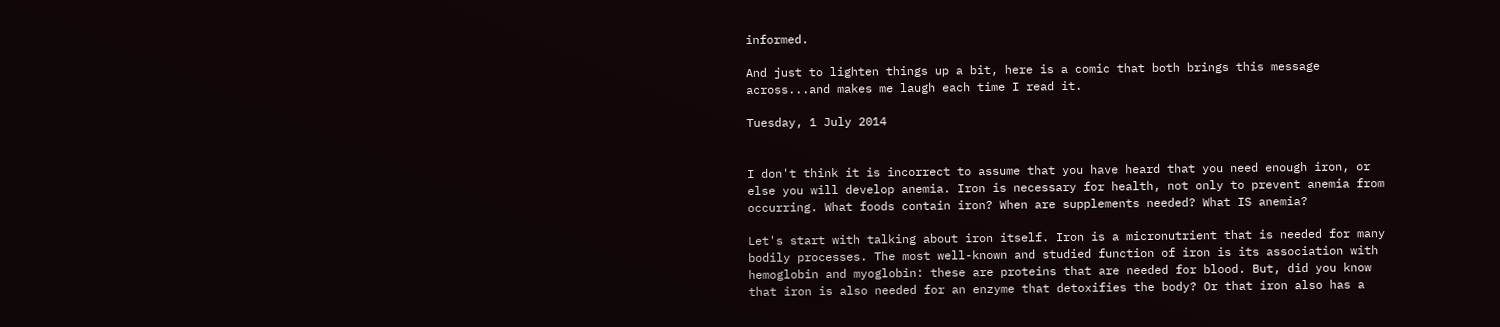informed.

And just to lighten things up a bit, here is a comic that both brings this message across...and makes me laugh each time I read it.

Tuesday, 1 July 2014


I don't think it is incorrect to assume that you have heard that you need enough iron, or else you will develop anemia. Iron is necessary for health, not only to prevent anemia from occurring. What foods contain iron? When are supplements needed? What IS anemia?

Let's start with talking about iron itself. Iron is a micronutrient that is needed for many bodily processes. The most well-known and studied function of iron is its association with hemoglobin and myoglobin: these are proteins that are needed for blood. But, did you know that iron is also needed for an enzyme that detoxifies the body? Or that iron also has a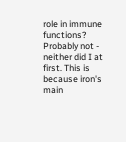role in immune functions? Probably not - neither did I at first. This is because iron's main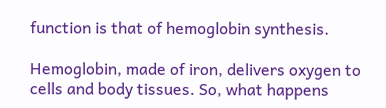function is that of hemoglobin synthesis.

Hemoglobin, made of iron, delivers oxygen to cells and body tissues. So, what happens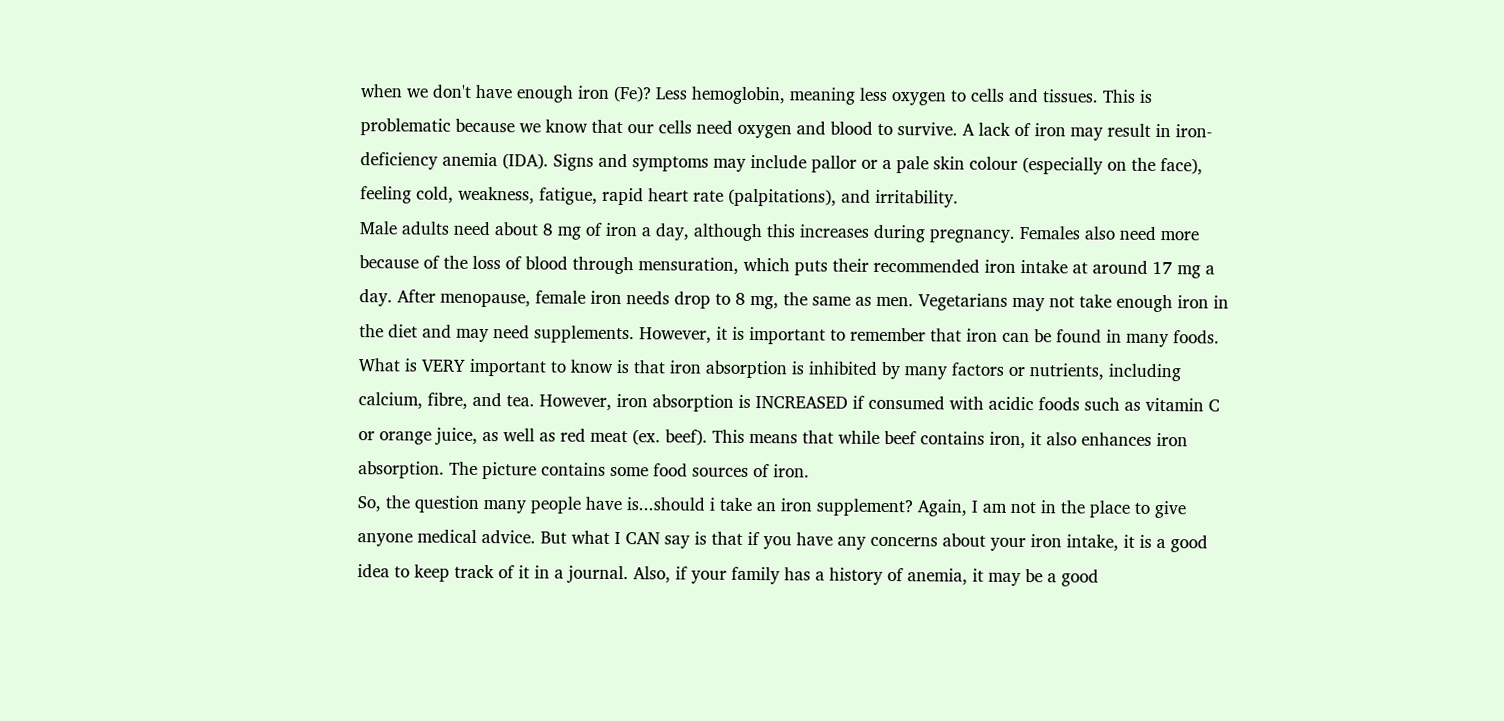when we don't have enough iron (Fe)? Less hemoglobin, meaning less oxygen to cells and tissues. This is problematic because we know that our cells need oxygen and blood to survive. A lack of iron may result in iron-deficiency anemia (IDA). Signs and symptoms may include pallor or a pale skin colour (especially on the face), feeling cold, weakness, fatigue, rapid heart rate (palpitations), and irritability.
Male adults need about 8 mg of iron a day, although this increases during pregnancy. Females also need more because of the loss of blood through mensuration, which puts their recommended iron intake at around 17 mg a day. After menopause, female iron needs drop to 8 mg, the same as men. Vegetarians may not take enough iron in the diet and may need supplements. However, it is important to remember that iron can be found in many foods. What is VERY important to know is that iron absorption is inhibited by many factors or nutrients, including calcium, fibre, and tea. However, iron absorption is INCREASED if consumed with acidic foods such as vitamin C or orange juice, as well as red meat (ex. beef). This means that while beef contains iron, it also enhances iron absorption. The picture contains some food sources of iron.
So, the question many people have is...should i take an iron supplement? Again, I am not in the place to give anyone medical advice. But what I CAN say is that if you have any concerns about your iron intake, it is a good idea to keep track of it in a journal. Also, if your family has a history of anemia, it may be a good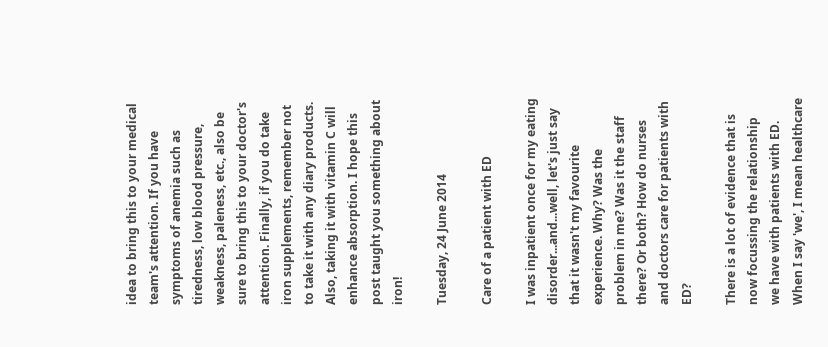idea to bring this to your medical team's attention. If you have symptoms of anemia such as tiredness, low blood pressure, weakness, paleness, etc., also be sure to bring this to your doctor's attention. Finally, if you do take iron supplements, remember not to take it with any diary products. Also, taking it with vitamin C will enhance absorption. I hope this post taught you something about iron!

Tuesday, 24 June 2014

Care of a patient with ED

I was inpatient once for my eating disorder...and...well, let's just say that it wasn't my favourite experience. Why? Was the problem in me? Was it the staff there? Or both? How do nurses and doctors care for patients with ED?

There is a lot of evidence that is now focussing the relationship we have with patients with ED. When I say 'we', I mean healthcare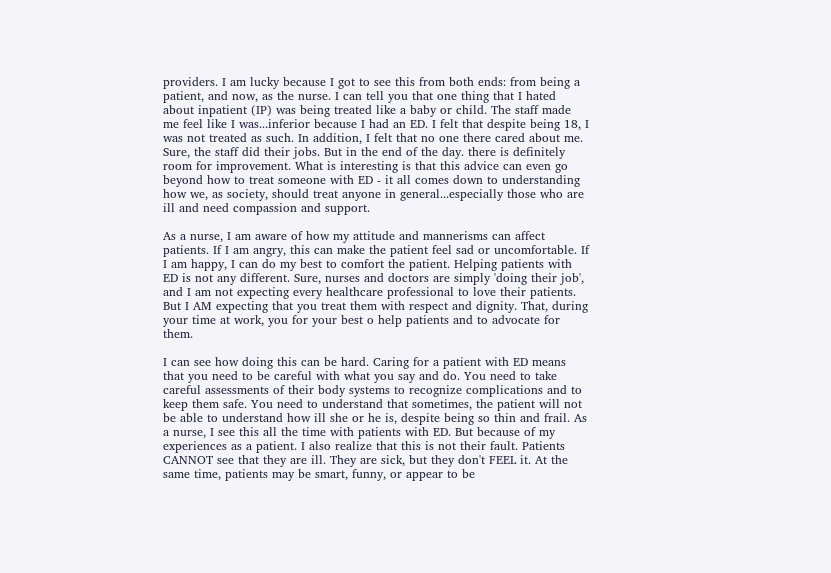providers. I am lucky because I got to see this from both ends: from being a patient, and now, as the nurse. I can tell you that one thing that I hated about inpatient (IP) was being treated like a baby or child. The staff made me feel like I was...inferior because I had an ED. I felt that despite being 18, I was not treated as such. In addition, I felt that no one there cared about me. Sure, the staff did their jobs. But in the end of the day. there is definitely room for improvement. What is interesting is that this advice can even go beyond how to treat someone with ED - it all comes down to understanding how we, as society, should treat anyone in general...especially those who are ill and need compassion and support.

As a nurse, I am aware of how my attitude and mannerisms can affect patients. If I am angry, this can make the patient feel sad or uncomfortable. If I am happy, I can do my best to comfort the patient. Helping patients with ED is not any different. Sure, nurses and doctors are simply 'doing their job', and I am not expecting every healthcare professional to love their patients. But I AM expecting that you treat them with respect and dignity. That, during your time at work, you for your best o help patients and to advocate for them.

I can see how doing this can be hard. Caring for a patient with ED means that you need to be careful with what you say and do. You need to take careful assessments of their body systems to recognize complications and to keep them safe. You need to understand that sometimes, the patient will not be able to understand how ill she or he is, despite being so thin and frail. As a nurse, I see this all the time with patients with ED. But because of my experiences as a patient. I also realize that this is not their fault. Patients CANNOT see that they are ill. They are sick, but they don't FEEL it. At the same time, patients may be smart, funny, or appear to be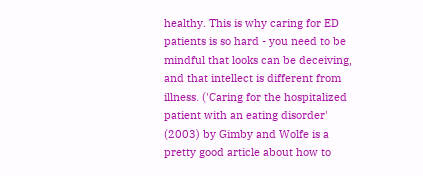healthy. This is why caring for ED patients is so hard - you need to be mindful that looks can be deceiving, and that intellect is different from illness. ('Caring for the hospitalized patient with an eating disorder' (2003) by Gimby and Wolfe is a pretty good article about how to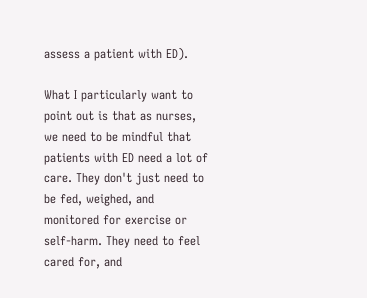assess a patient with ED).

What I particularly want to point out is that as nurses, we need to be mindful that patients with ED need a lot of care. They don't just need to be fed, weighed, and monitored for exercise or self-harm. They need to feel cared for, and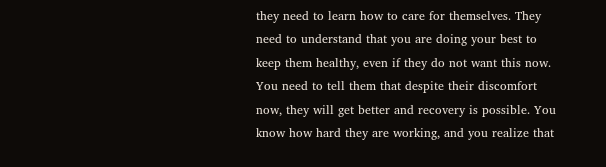they need to learn how to care for themselves. They need to understand that you are doing your best to keep them healthy, even if they do not want this now. You need to tell them that despite their discomfort now, they will get better and recovery is possible. You know how hard they are working, and you realize that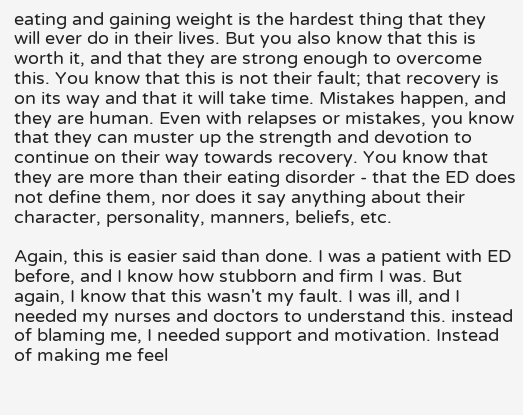eating and gaining weight is the hardest thing that they will ever do in their lives. But you also know that this is worth it, and that they are strong enough to overcome this. You know that this is not their fault; that recovery is on its way and that it will take time. Mistakes happen, and they are human. Even with relapses or mistakes, you know that they can muster up the strength and devotion to continue on their way towards recovery. You know that they are more than their eating disorder - that the ED does not define them, nor does it say anything about their character, personality, manners, beliefs, etc.

Again, this is easier said than done. I was a patient with ED before, and I know how stubborn and firm I was. But again, I know that this wasn't my fault. I was ill, and I needed my nurses and doctors to understand this. instead of blaming me, I needed support and motivation. Instead of making me feel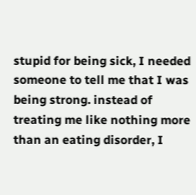stupid for being sick, I needed someone to tell me that I was being strong. instead of treating me like nothing more than an eating disorder, I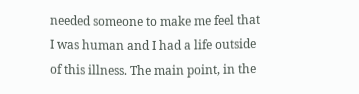needed someone to make me feel that I was human and I had a life outside of this illness. The main point, in the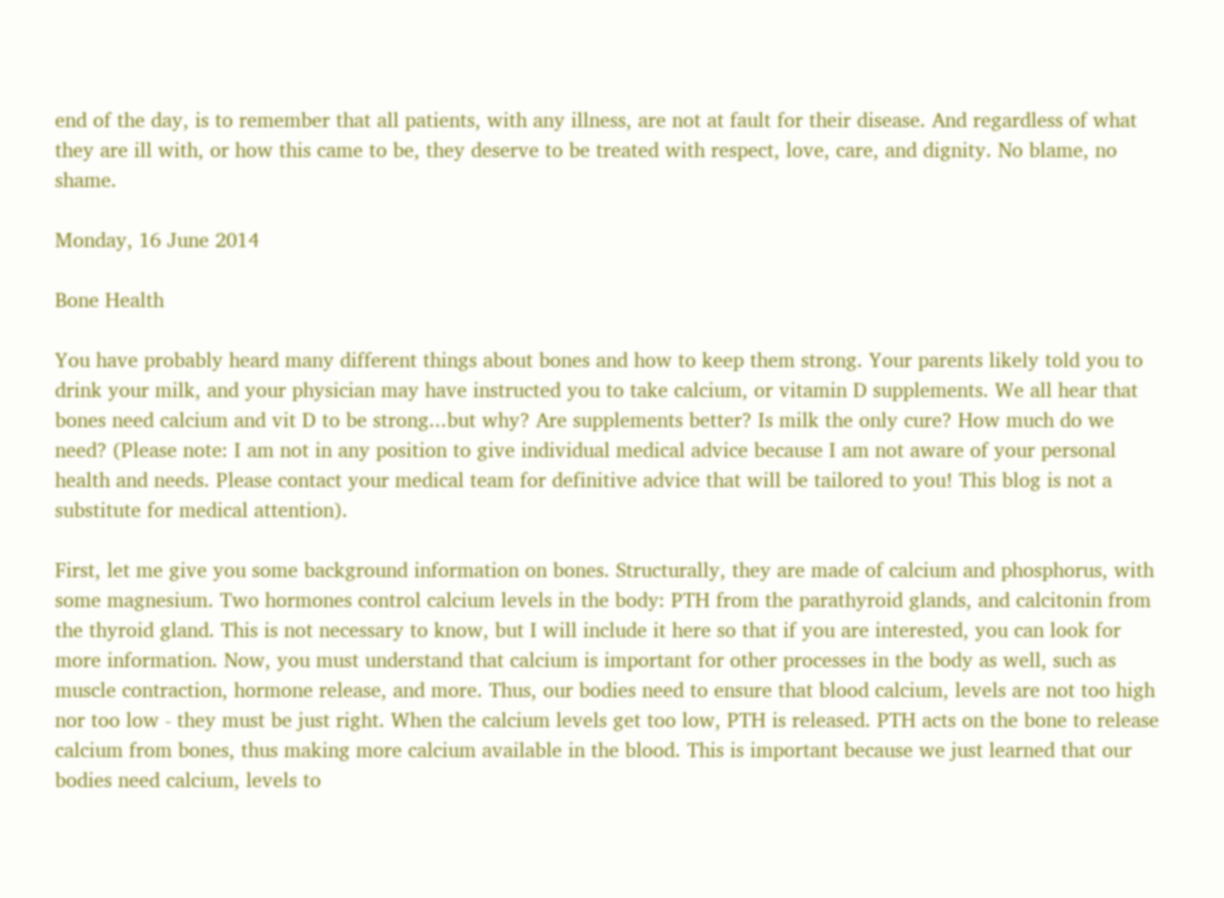end of the day, is to remember that all patients, with any illness, are not at fault for their disease. And regardless of what they are ill with, or how this came to be, they deserve to be treated with respect, love, care, and dignity. No blame, no shame.

Monday, 16 June 2014

Bone Health

You have probably heard many different things about bones and how to keep them strong. Your parents likely told you to drink your milk, and your physician may have instructed you to take calcium, or vitamin D supplements. We all hear that bones need calcium and vit D to be strong...but why? Are supplements better? Is milk the only cure? How much do we need? (Please note: I am not in any position to give individual medical advice because I am not aware of your personal health and needs. Please contact your medical team for definitive advice that will be tailored to you! This blog is not a substitute for medical attention).

First, let me give you some background information on bones. Structurally, they are made of calcium and phosphorus, with some magnesium. Two hormones control calcium levels in the body: PTH from the parathyroid glands, and calcitonin from the thyroid gland. This is not necessary to know, but I will include it here so that if you are interested, you can look for more information. Now, you must understand that calcium is important for other processes in the body as well, such as muscle contraction, hormone release, and more. Thus, our bodies need to ensure that blood calcium, levels are not too high nor too low - they must be just right. When the calcium levels get too low, PTH is released. PTH acts on the bone to release calcium from bones, thus making more calcium available in the blood. This is important because we just learned that our bodies need calcium, levels to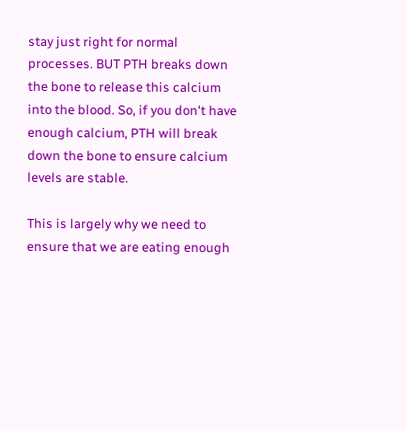stay just right for normal processes. BUT PTH breaks down the bone to release this calcium into the blood. So, if you don't have enough calcium, PTH will break down the bone to ensure calcium levels are stable.

This is largely why we need to ensure that we are eating enough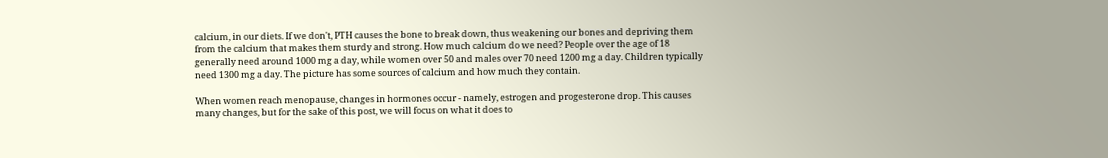calcium, in our diets. If we don't, PTH causes the bone to break down, thus weakening our bones and depriving them from the calcium that makes them sturdy and strong. How much calcium do we need? People over the age of 18 generally need around 1000 mg a day, while women over 50 and males over 70 need 1200 mg a day. Children typically need 1300 mg a day. The picture has some sources of calcium and how much they contain.

When women reach menopause, changes in hormones occur - namely, estrogen and progesterone drop. This causes many changes, but for the sake of this post, we will focus on what it does to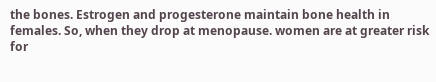the bones. Estrogen and progesterone maintain bone health in females. So, when they drop at menopause. women are at greater risk for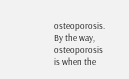osteoporosis. By the way, osteoporosis is when the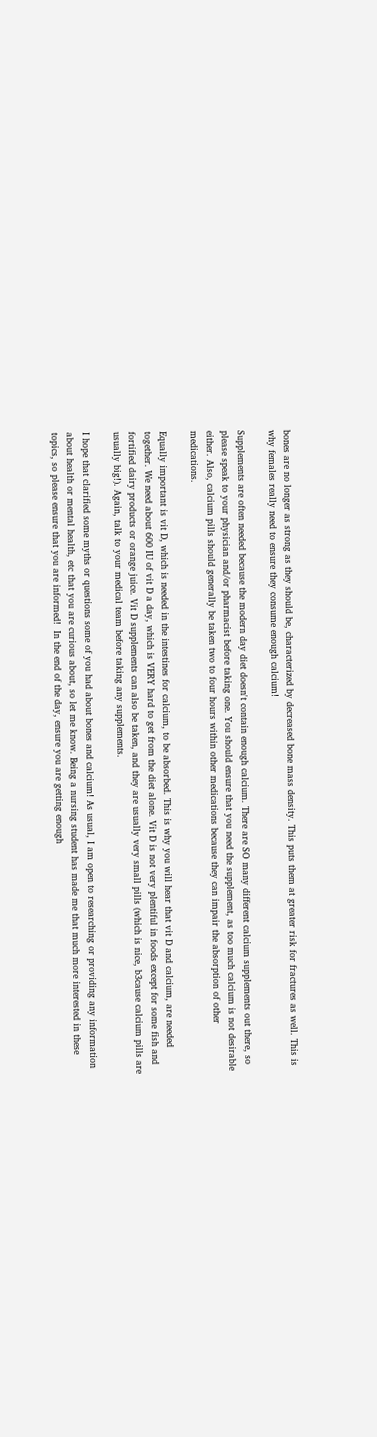bones are no longer as strong as they should be, characterized by decreased bone mass density. This puts them at greater risk for fractures as well. This is why females really need to ensure they consume enough calcium!

Supplements are often needed because the modern day diet doesn't contain enough calcium. There are SO many different calcium supplements out there, so please speak to your physician and/or pharmacist before taking one. You should ensure that you need the supplement, as too much calcium is not desirable either. Also, calcium pills should generally be taken two to four hours within other medications because they can impair the absorption of other medications.

Equally important is vit D, which is needed in the intestines for calcium, to be absorbed. This is why you will hear that vit D and calcium, are needed together. We need about 600 IU of vit D a day, which is VERY hard to get from the diet alone. Vit D is not very plentiful in foods except for some fish and fortified dairy products or orange juice. Vit D supplements can also be taken, and they are usually very small pills (which is nice, b3cause calcium pills are usually big!). Again, talk to your medical team before taking any supplements.

I hope that clarified some myths or questions some of you had about bones and calcium! As usual, I am open to researching or providing any information about health or mental health, etc that you are curious about, so let me know. Being a nursing student has made me that much more interested in these topics, so please ensure that you are informed!  In the end of the day, ensure you are getting enough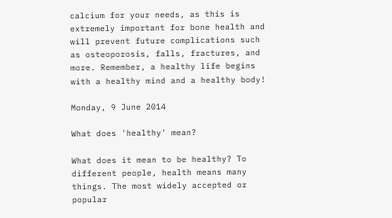calcium for your needs, as this is extremely important for bone health and will prevent future complications such as osteoporosis, falls, fractures, and more. Remember, a healthy life begins with a healthy mind and a healthy body!

Monday, 9 June 2014

What does 'healthy' mean?

What does it mean to be healthy? To different people, health means many things. The most widely accepted or popular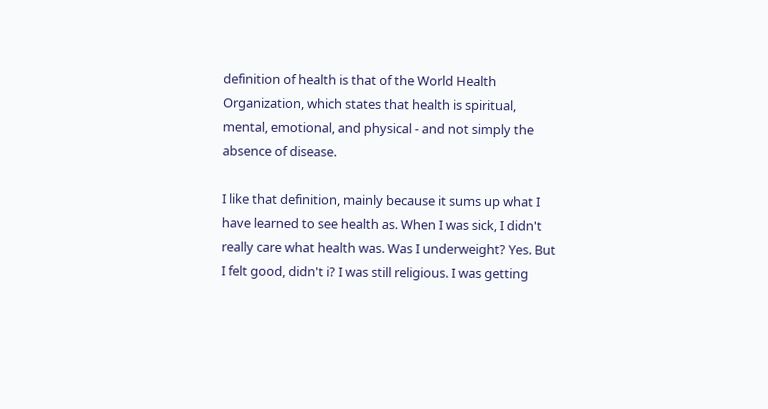definition of health is that of the World Health Organization, which states that health is spiritual, mental, emotional, and physical - and not simply the absence of disease.

I like that definition, mainly because it sums up what I have learned to see health as. When I was sick, I didn't really care what health was. Was I underweight? Yes. But I felt good, didn't i? I was still religious. I was getting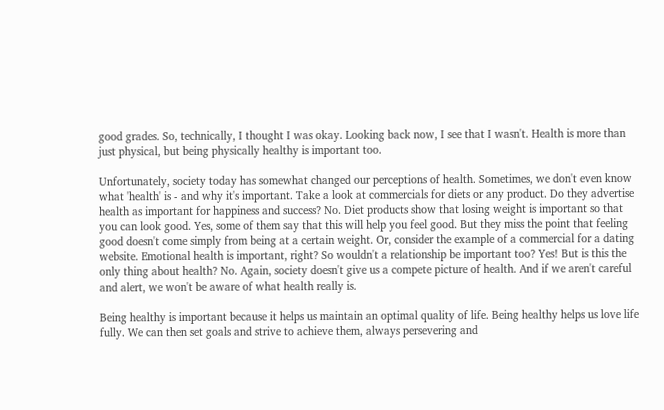good grades. So, technically, I thought I was okay. Looking back now, I see that I wasn't. Health is more than just physical, but being physically healthy is important too.

Unfortunately, society today has somewhat changed our perceptions of health. Sometimes, we don't even know what 'health' is - and why it's important. Take a look at commercials for diets or any product. Do they advertise health as important for happiness and success? No. Diet products show that losing weight is important so that you can look good. Yes, some of them say that this will help you feel good. But they miss the point that feeling good doesn't come simply from being at a certain weight. Or, consider the example of a commercial for a dating website. Emotional health is important, right? So wouldn't a relationship be important too? Yes! But is this the only thing about health? No. Again, society doesn't give us a compete picture of health. And if we aren't careful and alert, we won't be aware of what health really is.

Being healthy is important because it helps us maintain an optimal quality of life. Being healthy helps us love life fully. We can then set goals and strive to achieve them, always persevering and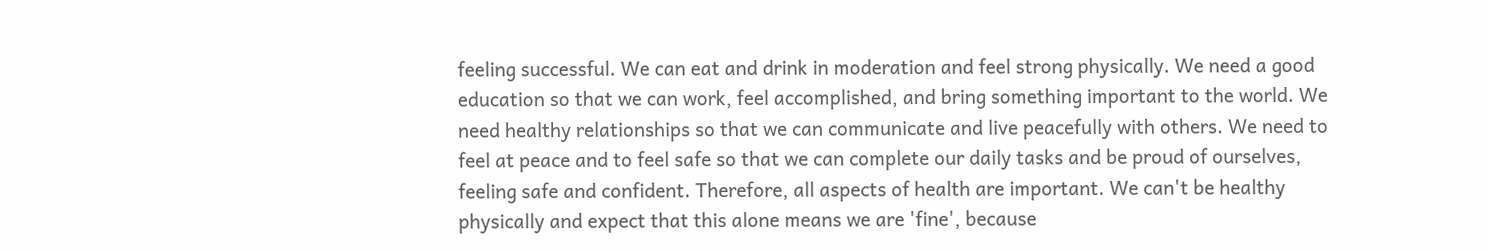feeling successful. We can eat and drink in moderation and feel strong physically. We need a good education so that we can work, feel accomplished, and bring something important to the world. We need healthy relationships so that we can communicate and live peacefully with others. We need to feel at peace and to feel safe so that we can complete our daily tasks and be proud of ourselves, feeling safe and confident. Therefore, all aspects of health are important. We can't be healthy physically and expect that this alone means we are 'fine', because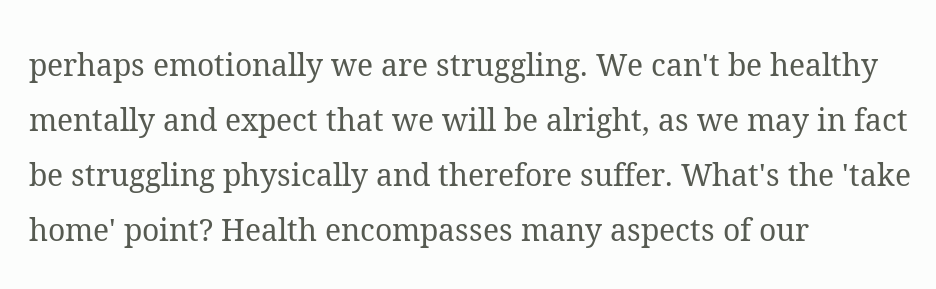perhaps emotionally we are struggling. We can't be healthy mentally and expect that we will be alright, as we may in fact be struggling physically and therefore suffer. What's the 'take home' point? Health encompasses many aspects of our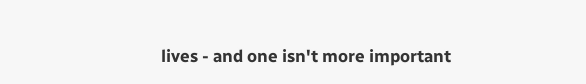lives - and one isn't more important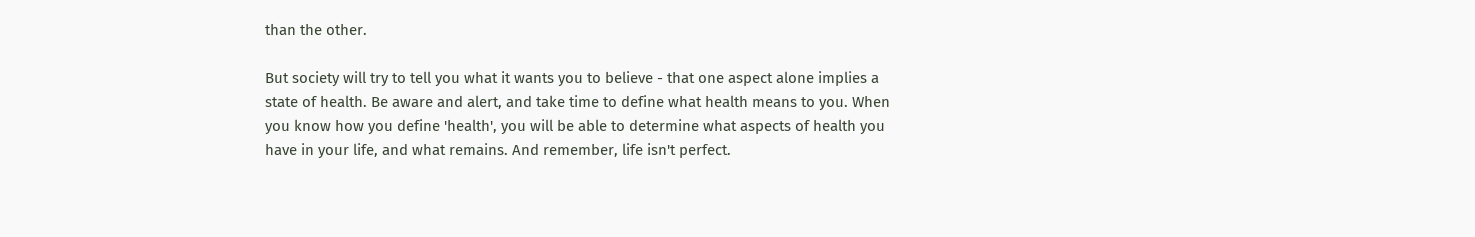than the other.

But society will try to tell you what it wants you to believe - that one aspect alone implies a state of health. Be aware and alert, and take time to define what health means to you. When you know how you define 'health', you will be able to determine what aspects of health you have in your life, and what remains. And remember, life isn't perfect.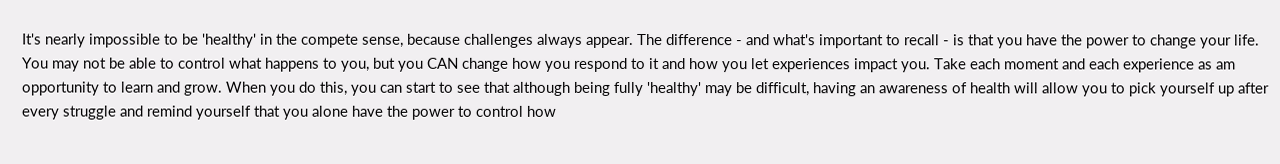It's nearly impossible to be 'healthy' in the compete sense, because challenges always appear. The difference - and what's important to recall - is that you have the power to change your life. You may not be able to control what happens to you, but you CAN change how you respond to it and how you let experiences impact you. Take each moment and each experience as am opportunity to learn and grow. When you do this, you can start to see that although being fully 'healthy' may be difficult, having an awareness of health will allow you to pick yourself up after every struggle and remind yourself that you alone have the power to control how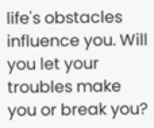life's obstacles influence you. Will you let your troubles make you or break you?